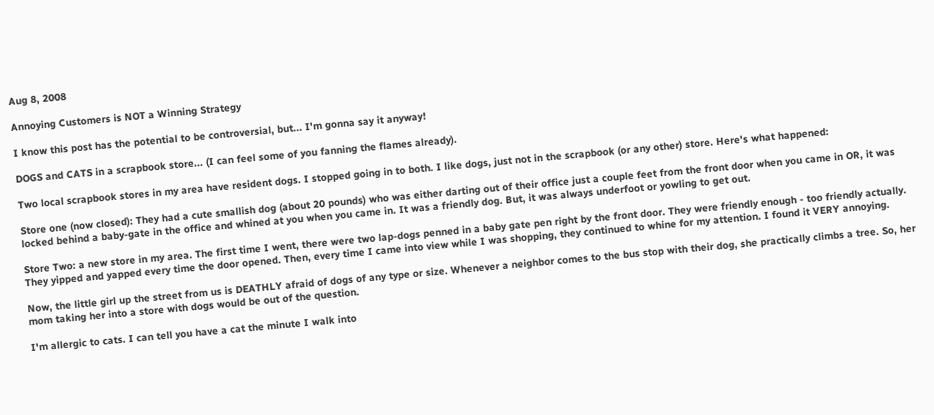Aug 8, 2008

Annoying Customers is NOT a Winning Strategy

I know this post has the potential to be controversial, but... I'm gonna say it anyway!

DOGS and CATS in a scrapbook store... (I can feel some of you fanning the flames already).

Two local scrapbook stores in my area have resident dogs. I stopped going in to both. I like dogs, just not in the scrapbook (or any other) store. Here's what happened:

Store one (now closed): They had a cute smallish dog (about 20 pounds) who was either darting out of their office just a couple feet from the front door when you came in OR, it was locked behind a baby-gate in the office and whined at you when you came in. It was a friendly dog. But, it was always underfoot or yowling to get out.

Store Two: a new store in my area. The first time I went, there were two lap-dogs penned in a baby gate pen right by the front door. They were friendly enough - too friendly actually. They yipped and yapped every time the door opened. Then, every time I came into view while I was shopping, they continued to whine for my attention. I found it VERY annoying.

Now, the little girl up the street from us is DEATHLY afraid of dogs of any type or size. Whenever a neighbor comes to the bus stop with their dog, she practically climbs a tree. So, her mom taking her into a store with dogs would be out of the question.

I'm allergic to cats. I can tell you have a cat the minute I walk into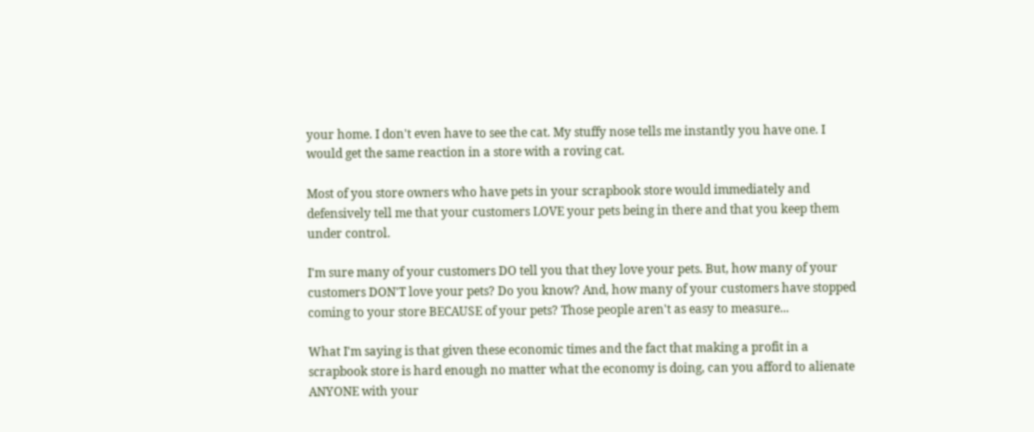your home. I don't even have to see the cat. My stuffy nose tells me instantly you have one. I would get the same reaction in a store with a roving cat.

Most of you store owners who have pets in your scrapbook store would immediately and defensively tell me that your customers LOVE your pets being in there and that you keep them under control.

I'm sure many of your customers DO tell you that they love your pets. But, how many of your customers DON'T love your pets? Do you know? And, how many of your customers have stopped coming to your store BECAUSE of your pets? Those people aren't as easy to measure...

What I'm saying is that given these economic times and the fact that making a profit in a scrapbook store is hard enough no matter what the economy is doing, can you afford to alienate ANYONE with your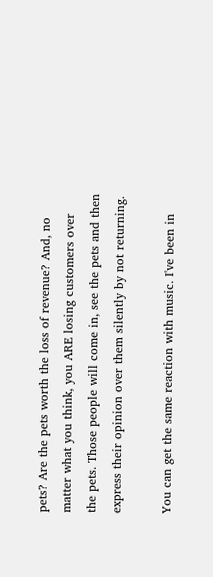pets? Are the pets worth the loss of revenue? And, no matter what you think, you ARE losing customers over the pets. Those people will come in, see the pets and then express their opinion over them silently by not returning.

You can get the same reaction with music. I've been in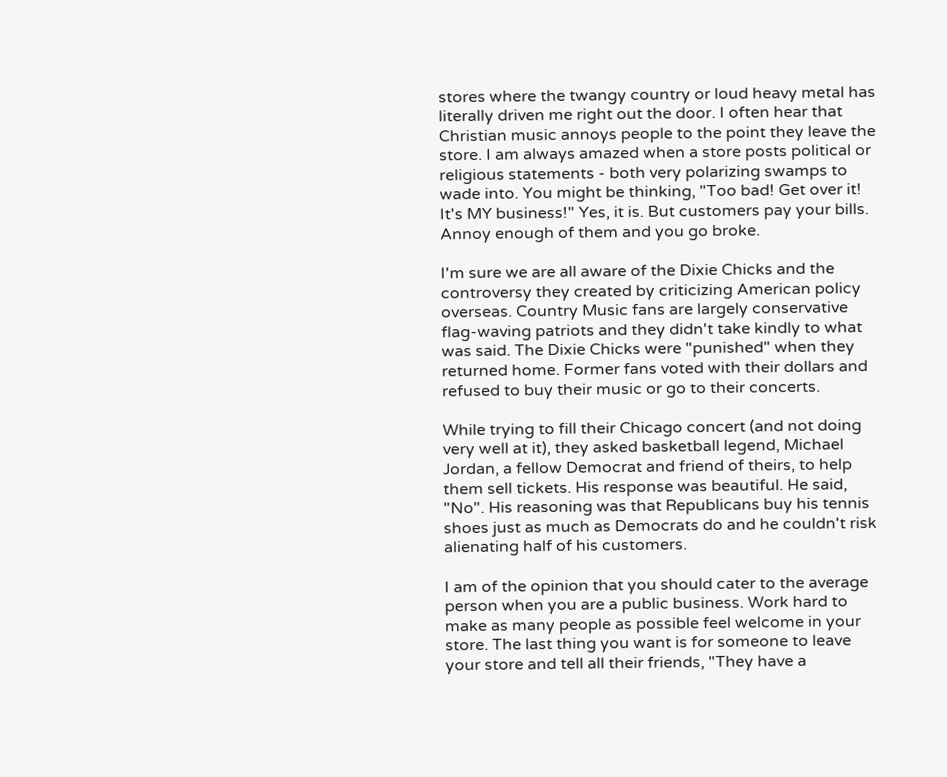stores where the twangy country or loud heavy metal has literally driven me right out the door. I often hear that Christian music annoys people to the point they leave the store. I am always amazed when a store posts political or religious statements - both very polarizing swamps to wade into. You might be thinking, "Too bad! Get over it! It's MY business!" Yes, it is. But customers pay your bills. Annoy enough of them and you go broke.

I'm sure we are all aware of the Dixie Chicks and the controversy they created by criticizing American policy overseas. Country Music fans are largely conservative flag-waving patriots and they didn't take kindly to what was said. The Dixie Chicks were "punished" when they returned home. Former fans voted with their dollars and refused to buy their music or go to their concerts.

While trying to fill their Chicago concert (and not doing very well at it), they asked basketball legend, Michael Jordan, a fellow Democrat and friend of theirs, to help them sell tickets. His response was beautiful. He said, "No". His reasoning was that Republicans buy his tennis shoes just as much as Democrats do and he couldn't risk alienating half of his customers.

I am of the opinion that you should cater to the average person when you are a public business. Work hard to make as many people as possible feel welcome in your store. The last thing you want is for someone to leave your store and tell all their friends, "They have a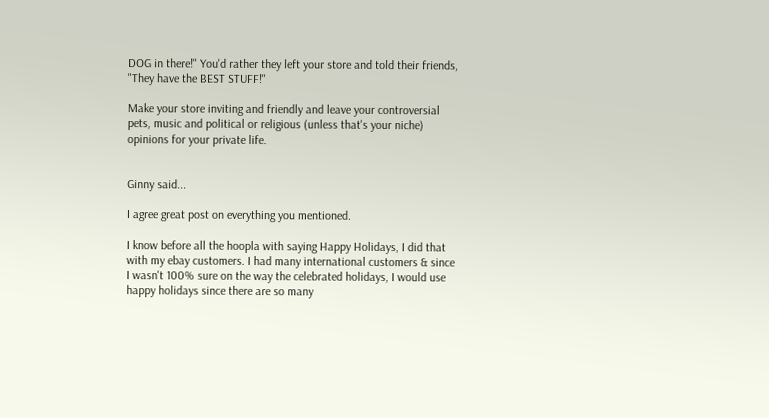DOG in there!" You'd rather they left your store and told their friends, "They have the BEST STUFF!"

Make your store inviting and friendly and leave your controversial pets, music and political or religious (unless that's your niche) opinions for your private life.


Ginny said...

I agree great post on everything you mentioned.

I know before all the hoopla with saying Happy Holidays, I did that with my ebay customers. I had many international customers & since I wasn't 100% sure on the way the celebrated holidays, I would use happy holidays since there are so many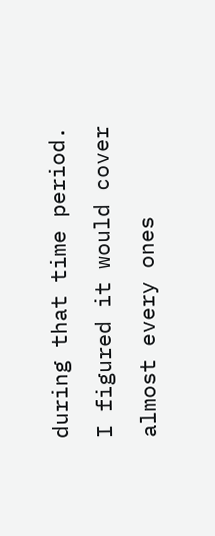during that time period. I figured it would cover almost every ones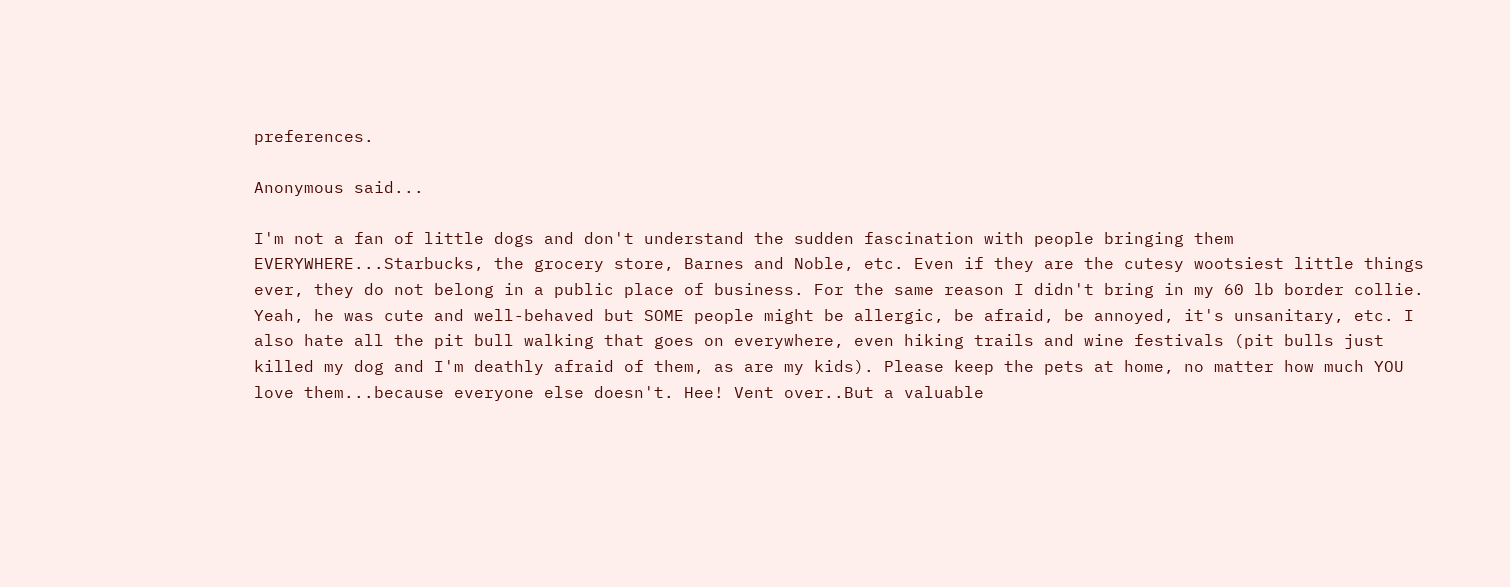preferences.

Anonymous said...

I'm not a fan of little dogs and don't understand the sudden fascination with people bringing them EVERYWHERE...Starbucks, the grocery store, Barnes and Noble, etc. Even if they are the cutesy wootsiest little things ever, they do not belong in a public place of business. For the same reason I didn't bring in my 60 lb border collie. Yeah, he was cute and well-behaved but SOME people might be allergic, be afraid, be annoyed, it's unsanitary, etc. I also hate all the pit bull walking that goes on everywhere, even hiking trails and wine festivals (pit bulls just killed my dog and I'm deathly afraid of them, as are my kids). Please keep the pets at home, no matter how much YOU love them...because everyone else doesn't. Hee! Vent over..But a valuable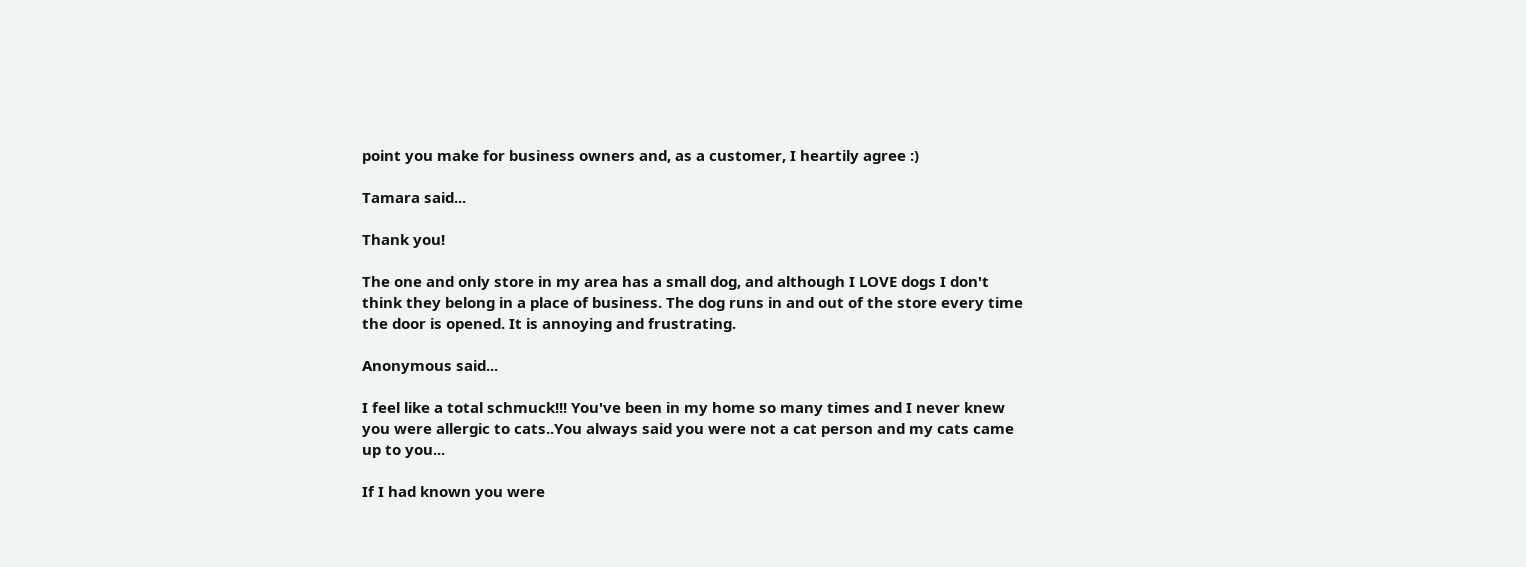point you make for business owners and, as a customer, I heartily agree :)

Tamara said...

Thank you!

The one and only store in my area has a small dog, and although I LOVE dogs I don't think they belong in a place of business. The dog runs in and out of the store every time the door is opened. It is annoying and frustrating.

Anonymous said...

I feel like a total schmuck!!! You've been in my home so many times and I never knew you were allergic to cats..You always said you were not a cat person and my cats came up to you...

If I had known you were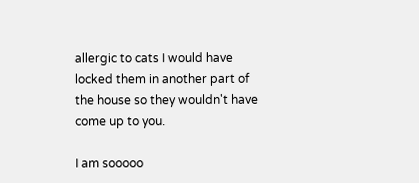allergic to cats I would have locked them in another part of the house so they wouldn't have come up to you.

I am sooooo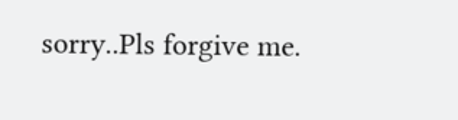sorry..Pls forgive me.